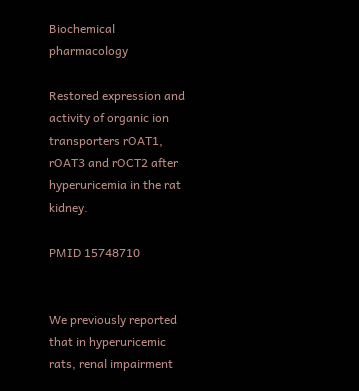Biochemical pharmacology

Restored expression and activity of organic ion transporters rOAT1, rOAT3 and rOCT2 after hyperuricemia in the rat kidney.

PMID 15748710


We previously reported that in hyperuricemic rats, renal impairment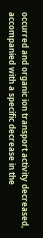occurred and organic ion transport activity decreased, accompanied with a specific decrease in the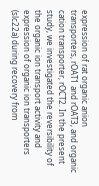expression of rat organic anion transporters, rOAT1 and rOAT3, and organic cation transporter, rOCT2. In the present study, we investigated the reversibility of the organic ion transport activity and expression of organic ion transporters (slc22a) during recovery from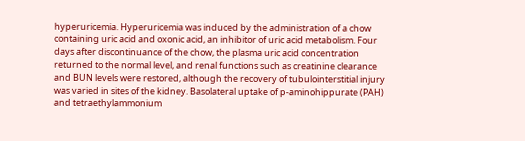hyperuricemia. Hyperuricemia was induced by the administration of a chow containing uric acid and oxonic acid, an inhibitor of uric acid metabolism. Four days after discontinuance of the chow, the plasma uric acid concentration returned to the normal level, and renal functions such as creatinine clearance and BUN levels were restored, although the recovery of tubulointerstitial injury was varied in sites of the kidney. Basolateral uptake of p-aminohippurate (PAH) and tetraethylammonium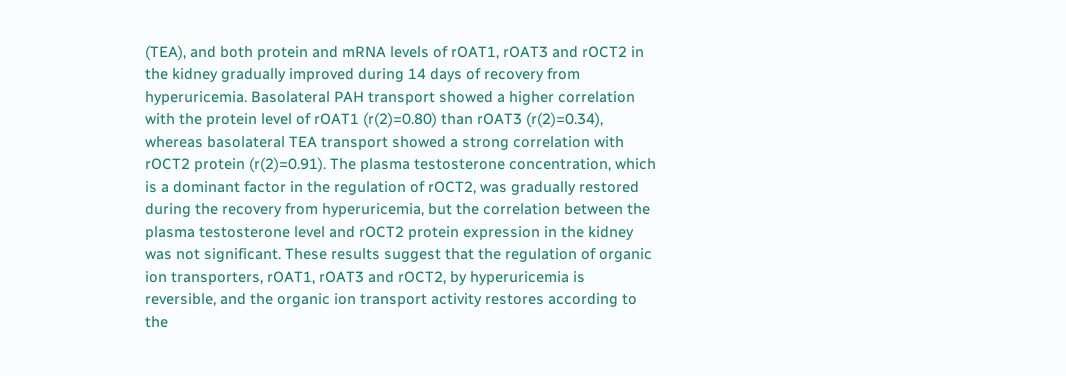(TEA), and both protein and mRNA levels of rOAT1, rOAT3 and rOCT2 in the kidney gradually improved during 14 days of recovery from hyperuricemia. Basolateral PAH transport showed a higher correlation with the protein level of rOAT1 (r(2)=0.80) than rOAT3 (r(2)=0.34), whereas basolateral TEA transport showed a strong correlation with rOCT2 protein (r(2)=0.91). The plasma testosterone concentration, which is a dominant factor in the regulation of rOCT2, was gradually restored during the recovery from hyperuricemia, but the correlation between the plasma testosterone level and rOCT2 protein expression in the kidney was not significant. These results suggest that the regulation of organic ion transporters, rOAT1, rOAT3 and rOCT2, by hyperuricemia is reversible, and the organic ion transport activity restores according to the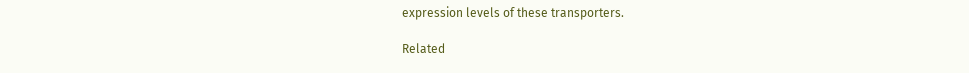expression levels of these transporters.

Related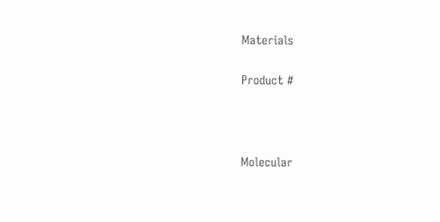Materials

Product #



Molecular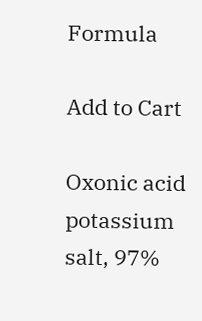Formula

Add to Cart

Oxonic acid potassium salt, 97%